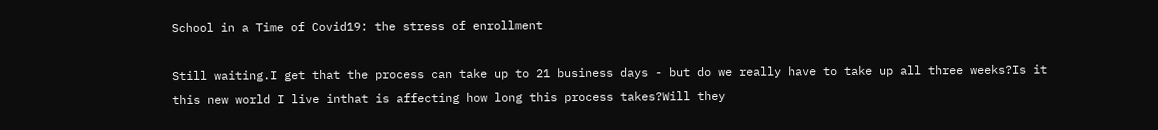School in a Time of Covid19: the stress of enrollment

Still waiting.I get that the process can take up to 21 business days - but do we really have to take up all three weeks?Is it this new world I live inthat is affecting how long this process takes?Will they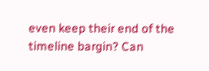even keep their end of the timeline bargin? Can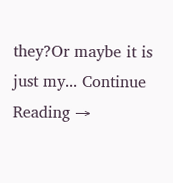they?Or maybe it is just my... Continue Reading →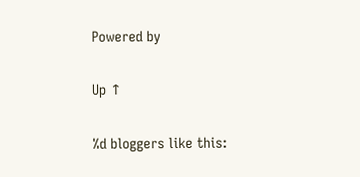Powered by

Up ↑

%d bloggers like this: